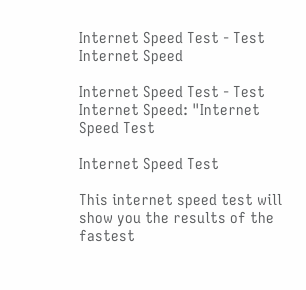Internet Speed Test - Test Internet Speed

Internet Speed Test - Test Internet Speed: "Internet Speed Test

Internet Speed Test

This internet speed test will show you the results of the fastest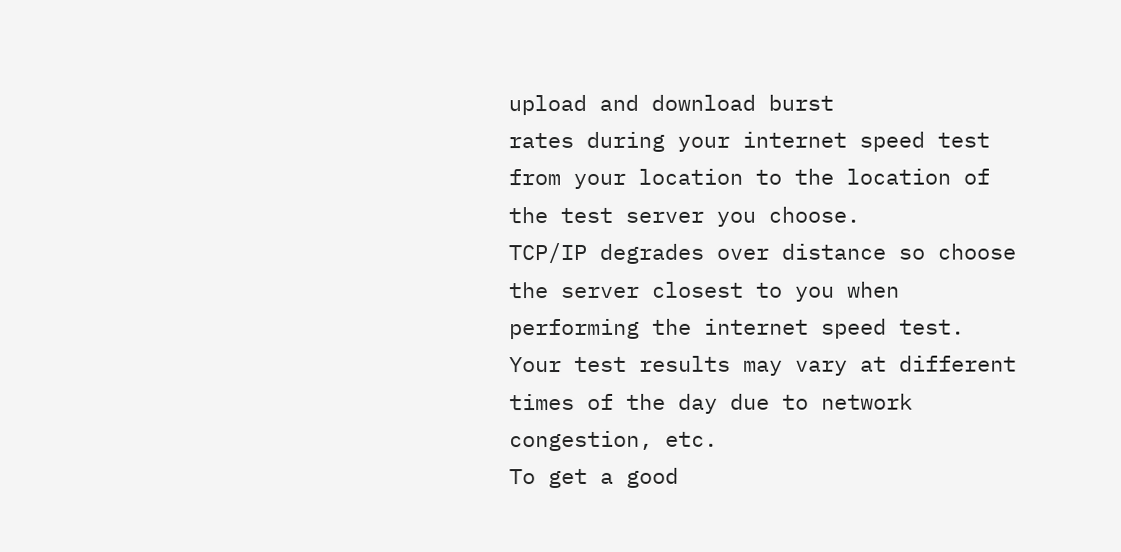upload and download burst
rates during your internet speed test from your location to the location of the test server you choose.
TCP/IP degrades over distance so choose the server closest to you when performing the internet speed test.
Your test results may vary at different times of the day due to network congestion, etc.
To get a good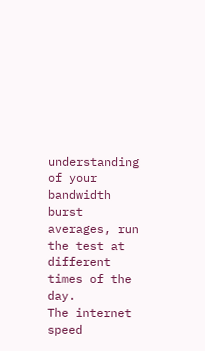understanding of your bandwidth burst averages, run the test at different times of the day.
The internet speed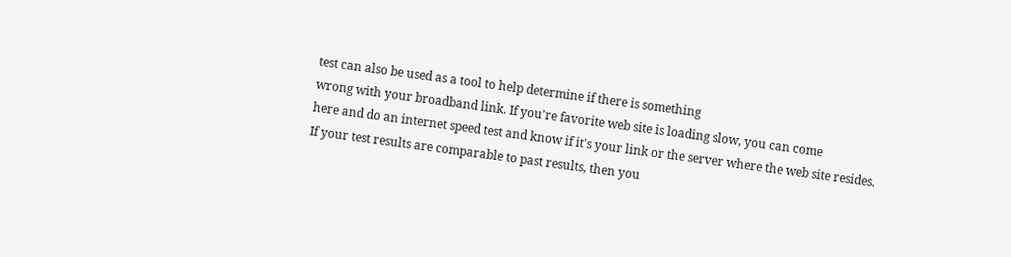test can also be used as a tool to help determine if there is something
wrong with your broadband link. If you're favorite web site is loading slow, you can come
here and do an internet speed test and know if it's your link or the server where the web site resides.
If your test results are comparable to past results, then you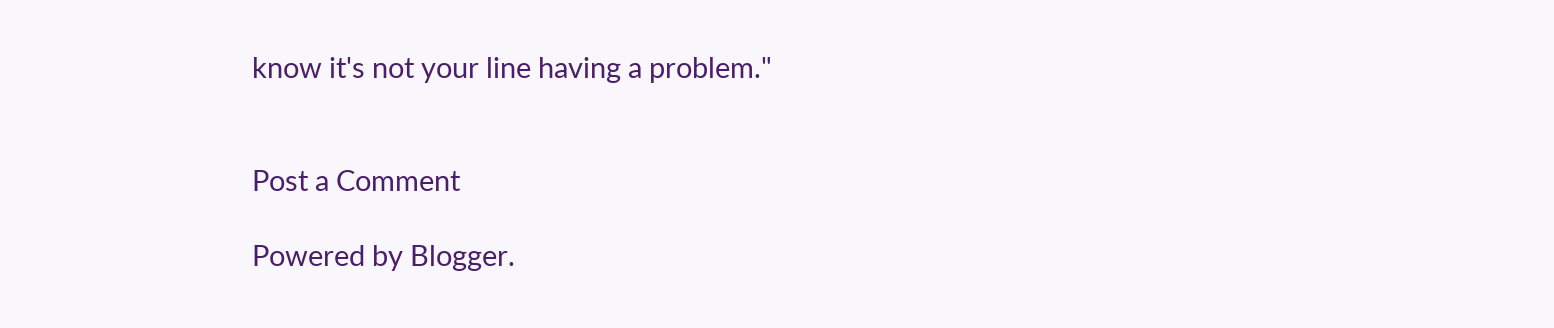know it's not your line having a problem."


Post a Comment

Powered by Blogger.